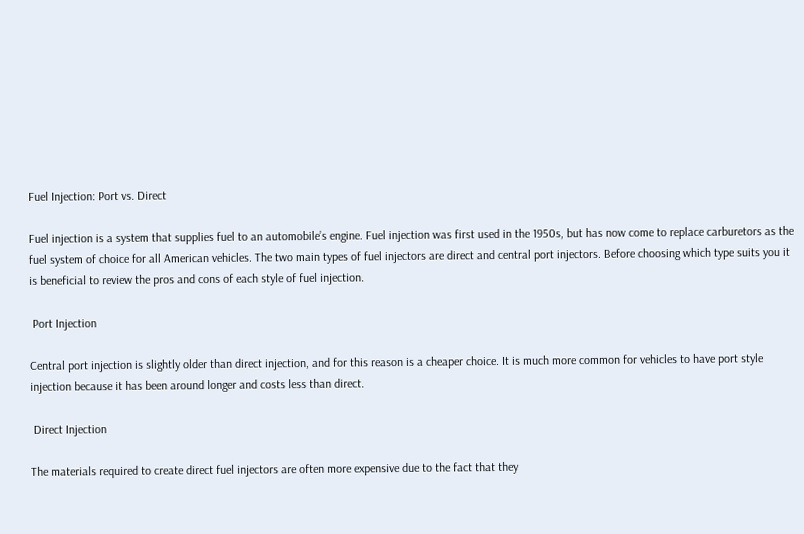Fuel Injection: Port vs. Direct

Fuel injection is a system that supplies fuel to an automobile’s engine. Fuel injection was first used in the 1950s, but has now come to replace carburetors as the fuel system of choice for all American vehicles. The two main types of fuel injectors are direct and central port injectors. Before choosing which type suits you it is beneficial to review the pros and cons of each style of fuel injection.

 Port Injection

Central port injection is slightly older than direct injection, and for this reason is a cheaper choice. It is much more common for vehicles to have port style injection because it has been around longer and costs less than direct.

 Direct Injection

The materials required to create direct fuel injectors are often more expensive due to the fact that they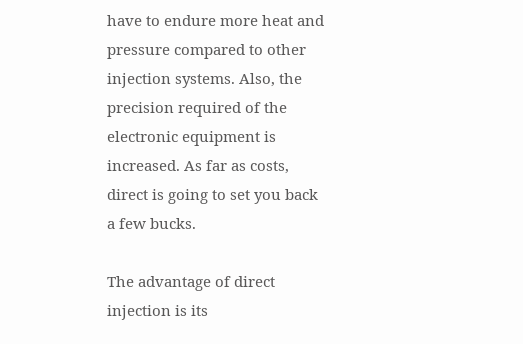have to endure more heat and pressure compared to other injection systems. Also, the precision required of the electronic equipment is increased. As far as costs, direct is going to set you back a few bucks.

The advantage of direct injection is its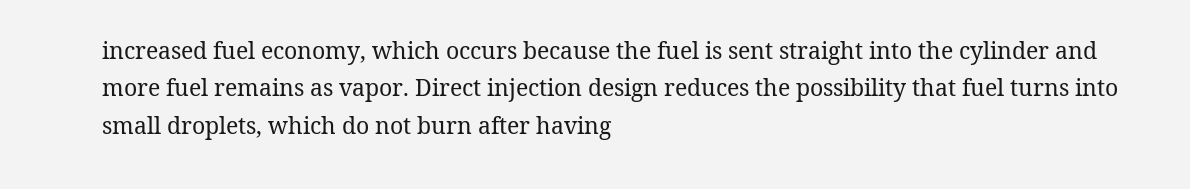increased fuel economy, which occurs because the fuel is sent straight into the cylinder and more fuel remains as vapor. Direct injection design reduces the possibility that fuel turns into small droplets, which do not burn after having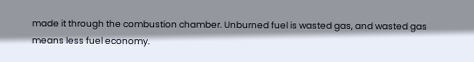made it through the combustion chamber. Unburned fuel is wasted gas, and wasted gas means less fuel economy.